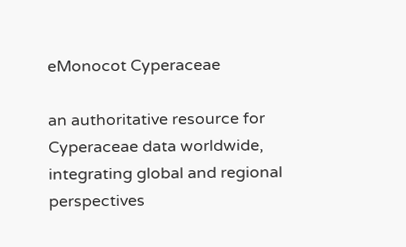eMonocot Cyperaceae

an authoritative resource for Cyperaceae data worldwide, integrating global and regional perspectives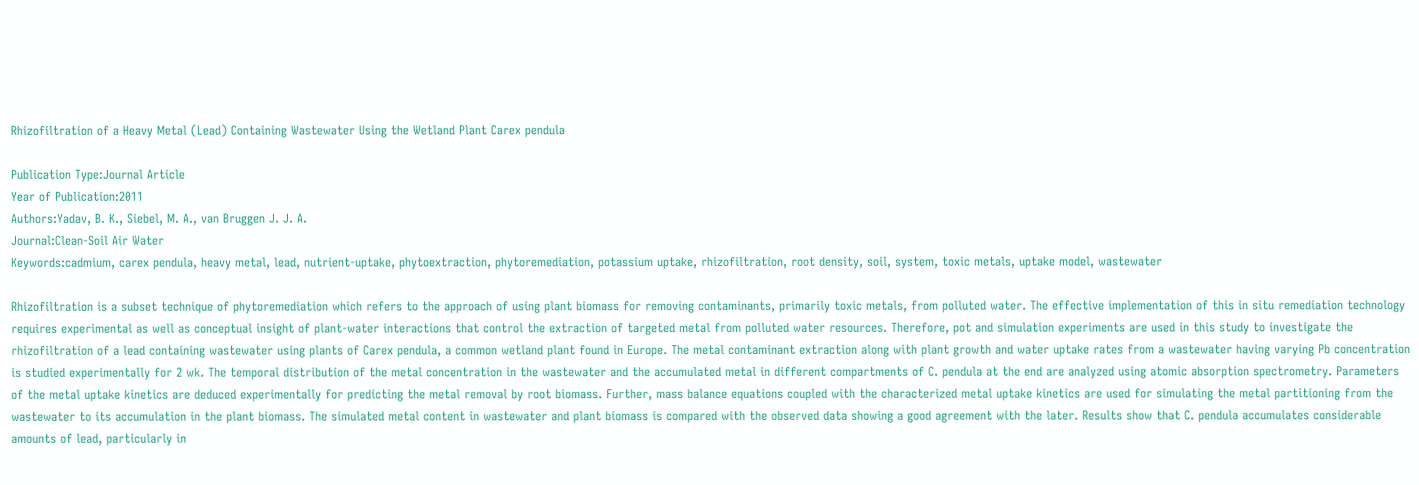Rhizofiltration of a Heavy Metal (Lead) Containing Wastewater Using the Wetland Plant Carex pendula

Publication Type:Journal Article
Year of Publication:2011
Authors:Yadav, B. K., Siebel, M. A., van Bruggen J. J. A.
Journal:Clean-Soil Air Water
Keywords:cadmium, carex pendula, heavy metal, lead, nutrient-uptake, phytoextraction, phytoremediation, potassium uptake, rhizofiltration, root density, soil, system, toxic metals, uptake model, wastewater

Rhizofiltration is a subset technique of phytoremediation which refers to the approach of using plant biomass for removing contaminants, primarily toxic metals, from polluted water. The effective implementation of this in situ remediation technology requires experimental as well as conceptual insight of plant-water interactions that control the extraction of targeted metal from polluted water resources. Therefore, pot and simulation experiments are used in this study to investigate the rhizofiltration of a lead containing wastewater using plants of Carex pendula, a common wetland plant found in Europe. The metal contaminant extraction along with plant growth and water uptake rates from a wastewater having varying Pb concentration is studied experimentally for 2 wk. The temporal distribution of the metal concentration in the wastewater and the accumulated metal in different compartments of C. pendula at the end are analyzed using atomic absorption spectrometry. Parameters of the metal uptake kinetics are deduced experimentally for predicting the metal removal by root biomass. Further, mass balance equations coupled with the characterized metal uptake kinetics are used for simulating the metal partitioning from the wastewater to its accumulation in the plant biomass. The simulated metal content in wastewater and plant biomass is compared with the observed data showing a good agreement with the later. Results show that C. pendula accumulates considerable amounts of lead, particularly in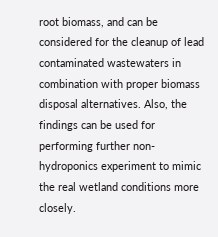root biomass, and can be considered for the cleanup of lead contaminated wastewaters in combination with proper biomass disposal alternatives. Also, the findings can be used for performing further non-hydroponics experiment to mimic the real wetland conditions more closely.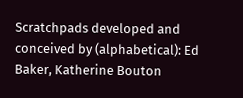Scratchpads developed and conceived by (alphabetical): Ed Baker, Katherine Bouton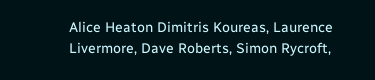Alice Heaton Dimitris Koureas, Laurence Livermore, Dave Roberts, Simon Rycroft,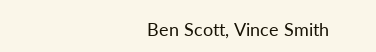Ben Scott, Vince Smith